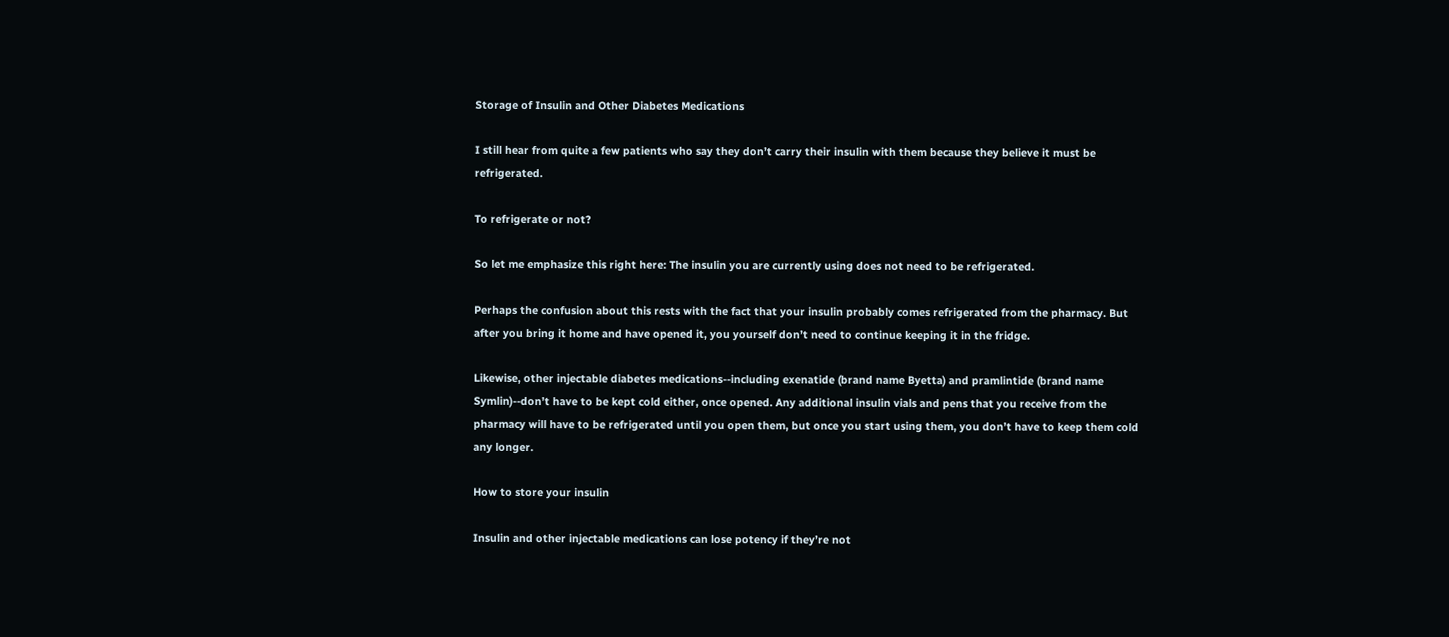Storage of Insulin and Other Diabetes Medications

I still hear from quite a few patients who say they don’t carry their insulin with them because they believe it must be refrigerated.

To refrigerate or not?

So let me emphasize this right here: The insulin you are currently using does not need to be refrigerated.

Perhaps the confusion about this rests with the fact that your insulin probably comes refrigerated from the pharmacy. But after you bring it home and have opened it, you yourself don’t need to continue keeping it in the fridge.

Likewise, other injectable diabetes medications--including exenatide (brand name Byetta) and pramlintide (brand name Symlin)--don’t have to be kept cold either, once opened. Any additional insulin vials and pens that you receive from the pharmacy will have to be refrigerated until you open them, but once you start using them, you don’t have to keep them cold any longer.

How to store your insulin

Insulin and other injectable medications can lose potency if they’re not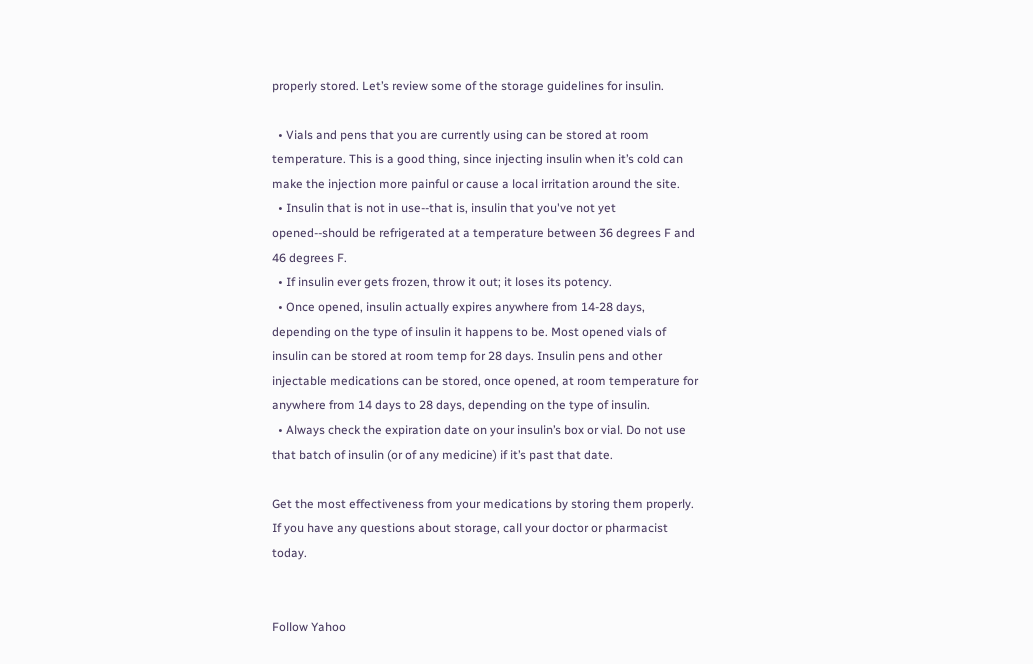properly stored. Let’s review some of the storage guidelines for insulin.

  • Vials and pens that you are currently using can be stored at room temperature. This is a good thing, since injecting insulin when it’s cold can make the injection more painful or cause a local irritation around the site.
  • Insulin that is not in use--that is, insulin that you've not yet opened--should be refrigerated at a temperature between 36 degrees F and 46 degrees F.
  • If insulin ever gets frozen, throw it out; it loses its potency.
  • Once opened, insulin actually expires anywhere from 14-28 days, depending on the type of insulin it happens to be. Most opened vials of insulin can be stored at room temp for 28 days. Insulin pens and other injectable medications can be stored, once opened, at room temperature for anywhere from 14 days to 28 days, depending on the type of insulin.
  • Always check the expiration date on your insulin’s box or vial. Do not use that batch of insulin (or of any medicine) if it’s past that date.

Get the most effectiveness from your medications by storing them properly. If you have any questions about storage, call your doctor or pharmacist today.


Follow Yahoo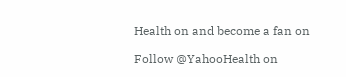Health on and become a fan on

Follow @YahooHealth on